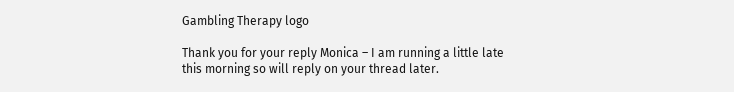Gambling Therapy logo

Thank you for your reply Monica – I am running a little late this morning so will reply on your thread later.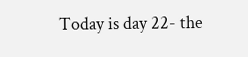Today is day 22- the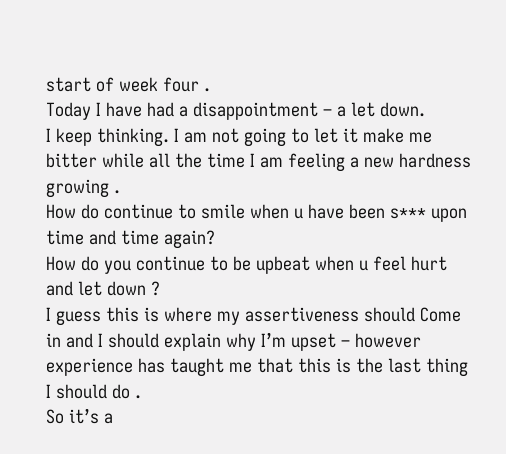start of week four .
Today I have had a disappointment – a let down.
I keep thinking. I am not going to let it make me bitter while all the time I am feeling a new hardness growing .
How do continue to smile when u have been s*** upon time and time again?
How do you continue to be upbeat when u feel hurt and let down ?
I guess this is where my assertiveness should Come in and I should explain why I’m upset – however experience has taught me that this is the last thing I should do .
So it’s a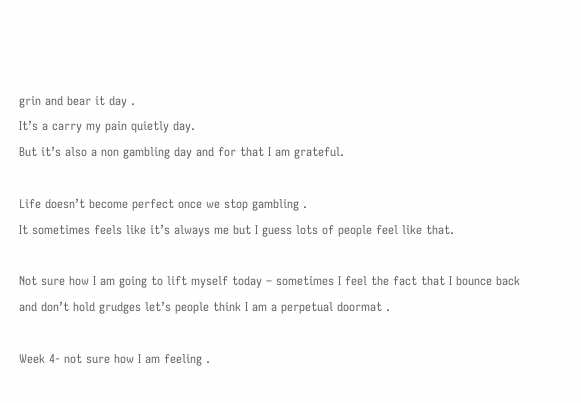grin and bear it day .
It’s a carry my pain quietly day.
But it’s also a non gambling day and for that I am grateful.

Life doesn’t become perfect once we stop gambling .
It sometimes feels like it’s always me but I guess lots of people feel like that.

Not sure how I am going to lift myself today – sometimes I feel the fact that I bounce back and don’t hold grudges let’s people think I am a perpetual doormat .

Week 4- not sure how I am feeling .